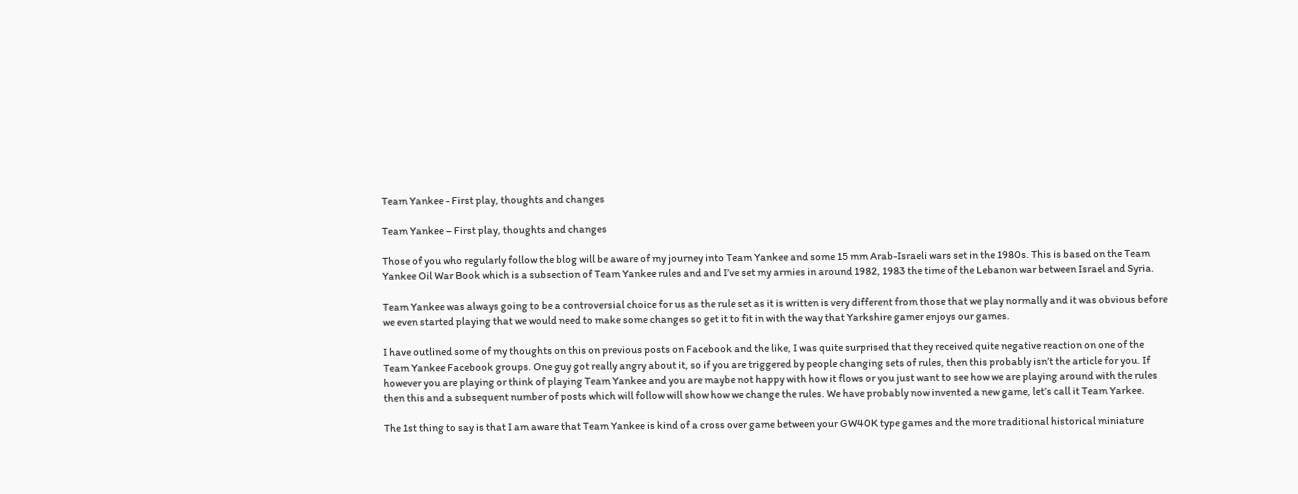Team Yankee - First play, thoughts and changes

Team Yankee – First play, thoughts and changes

Those of you who regularly follow the blog will be aware of my journey into Team Yankee and some 15 mm Arab-Israeli wars set in the 1980s. This is based on the Team Yankee Oil War Book which is a subsection of Team Yankee rules and and I’ve set my armies in around 1982, 1983 the time of the Lebanon war between Israel and Syria.

Team Yankee was always going to be a controversial choice for us as the rule set as it is written is very different from those that we play normally and it was obvious before we even started playing that we would need to make some changes so get it to fit in with the way that Yarkshire gamer enjoys our games.

I have outlined some of my thoughts on this on previous posts on Facebook and the like, I was quite surprised that they received quite negative reaction on one of the Team Yankee Facebook groups. One guy got really angry about it, so if you are triggered by people changing sets of rules, then this probably isn’t the article for you. If however you are playing or think of playing Team Yankee and you are maybe not happy with how it flows or you just want to see how we are playing around with the rules then this and a subsequent number of posts which will follow will show how we change the rules. We have probably now invented a new game, let’s call it Team Yarkee.

The 1st thing to say is that I am aware that Team Yankee is kind of a cross over game between your GW40K type games and the more traditional historical miniature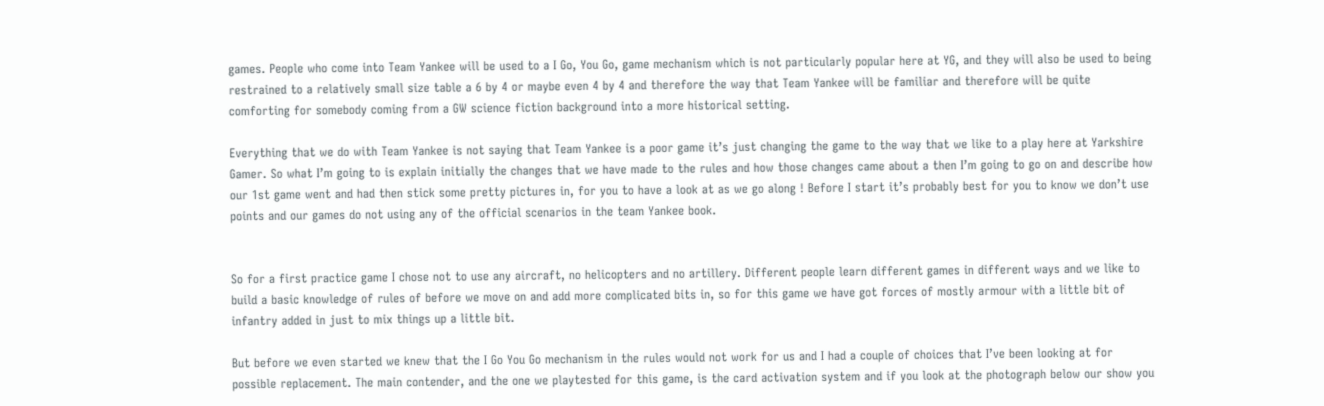games. People who come into Team Yankee will be used to a I Go, You Go, game mechanism which is not particularly popular here at YG, and they will also be used to being restrained to a relatively small size table a 6 by 4 or maybe even 4 by 4 and therefore the way that Team Yankee will be familiar and therefore will be quite comforting for somebody coming from a GW science fiction background into a more historical setting.

Everything that we do with Team Yankee is not saying that Team Yankee is a poor game it’s just changing the game to the way that we like to a play here at Yarkshire Gamer. So what I’m going to is explain initially the changes that we have made to the rules and how those changes came about a then I’m going to go on and describe how our 1st game went and had then stick some pretty pictures in, for you to have a look at as we go along ! Before I start it’s probably best for you to know we don’t use points and our games do not using any of the official scenarios in the team Yankee book.


So for a first practice game I chose not to use any aircraft, no helicopters and no artillery. Different people learn different games in different ways and we like to build a basic knowledge of rules of before we move on and add more complicated bits in, so for this game we have got forces of mostly armour with a little bit of infantry added in just to mix things up a little bit.

But before we even started we knew that the I Go You Go mechanism in the rules would not work for us and I had a couple of choices that I’ve been looking at for possible replacement. The main contender, and the one we playtested for this game, is the card activation system and if you look at the photograph below our show you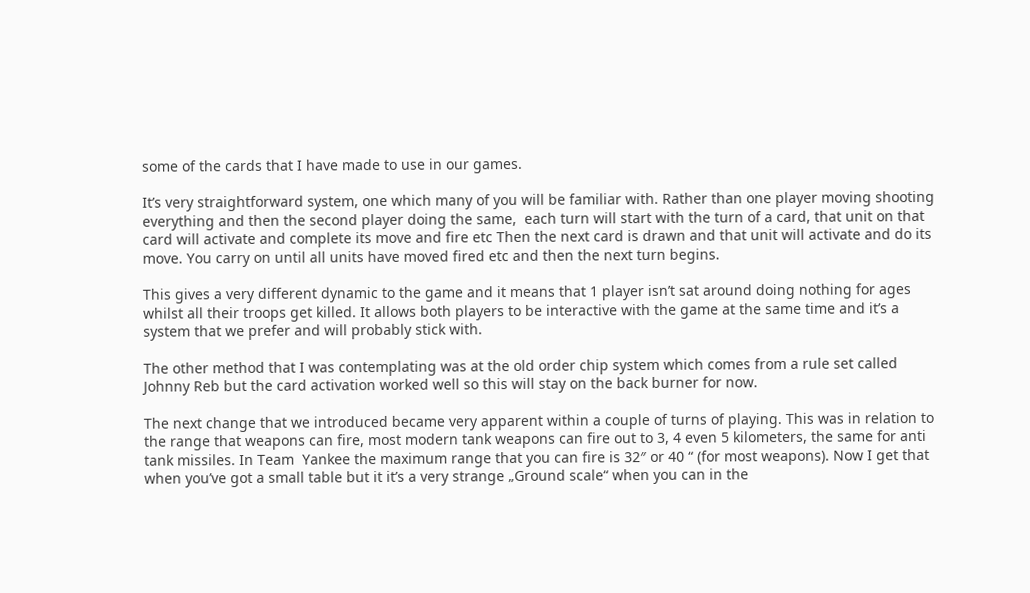some of the cards that I have made to use in our games.

It’s very straightforward system, one which many of you will be familiar with. Rather than one player moving shooting everything and then the second player doing the same,  each turn will start with the turn of a card, that unit on that card will activate and complete its move and fire etc Then the next card is drawn and that unit will activate and do its move. You carry on until all units have moved fired etc and then the next turn begins.

This gives a very different dynamic to the game and it means that 1 player isn’t sat around doing nothing for ages whilst all their troops get killed. It allows both players to be interactive with the game at the same time and it’s a system that we prefer and will probably stick with.

The other method that I was contemplating was at the old order chip system which comes from a rule set called Johnny Reb but the card activation worked well so this will stay on the back burner for now.

The next change that we introduced became very apparent within a couple of turns of playing. This was in relation to the range that weapons can fire, most modern tank weapons can fire out to 3, 4 even 5 kilometers, the same for anti tank missiles. In Team  Yankee the maximum range that you can fire is 32″ or 40 “ (for most weapons). Now I get that when you’ve got a small table but it it’s a very strange „Ground scale“ when you can in the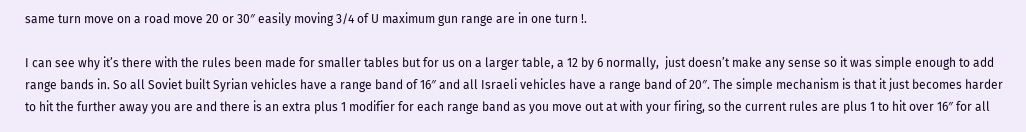same turn move on a road move 20 or 30″ easily moving 3/4 of U maximum gun range are in one turn !.

I can see why it’s there with the rules been made for smaller tables but for us on a larger table, a 12 by 6 normally,  just doesn’t make any sense so it was simple enough to add range bands in. So all Soviet built Syrian vehicles have a range band of 16″ and all Israeli vehicles have a range band of 20″. The simple mechanism is that it just becomes harder to hit the further away you are and there is an extra plus 1 modifier for each range band as you move out at with your firing, so the current rules are plus 1 to hit over 16″ for all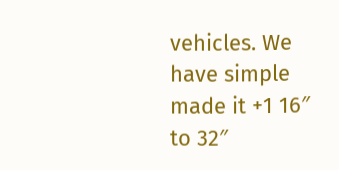vehicles. We have simple made it +1 16″ to 32″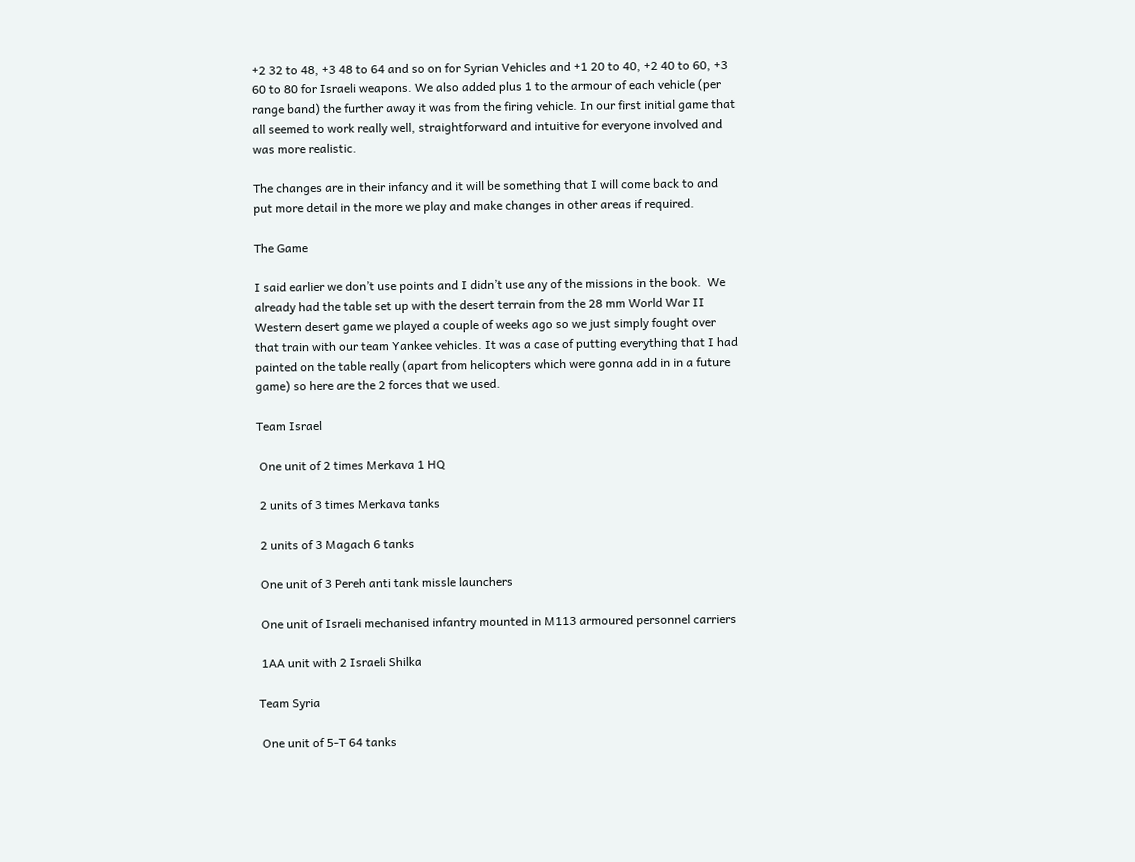+2 32 to 48, +3 48 to 64 and so on for Syrian Vehicles and +1 20 to 40, +2 40 to 60, +3 60 to 80 for Israeli weapons. We also added plus 1 to the armour of each vehicle (per range band) the further away it was from the firing vehicle. In our first initial game that all seemed to work really well, straightforward and intuitive for everyone involved and was more realistic.

The changes are in their infancy and it will be something that I will come back to and put more detail in the more we play and make changes in other areas if required.

The Game

I said earlier we don’t use points and I didn’t use any of the missions in the book.  We already had the table set up with the desert terrain from the 28 mm World War II Western desert game we played a couple of weeks ago so we just simply fought over that train with our team Yankee vehicles. It was a case of putting everything that I had painted on the table really (apart from helicopters which were gonna add in in a future game) so here are the 2 forces that we used.

Team Israel

 One unit of 2 times Merkava 1 HQ

 2 units of 3 times Merkava tanks

 2 units of 3 Magach 6 tanks

 One unit of 3 Pereh anti tank missle launchers

 One unit of Israeli mechanised infantry mounted in M113 armoured personnel carriers

 1AA unit with 2 Israeli Shilka

Team Syria

 One unit of 5-T 64 tanks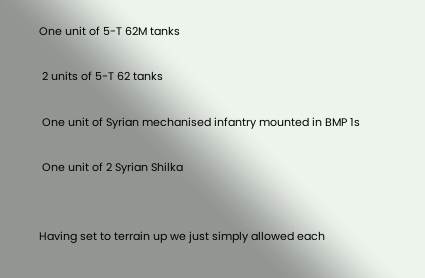One unit of 5-T 62M tanks

 2 units of 5-T 62 tanks

 One unit of Syrian mechanised infantry mounted in BMP 1s

 One unit of 2 Syrian Shilka


Having set to terrain up we just simply allowed each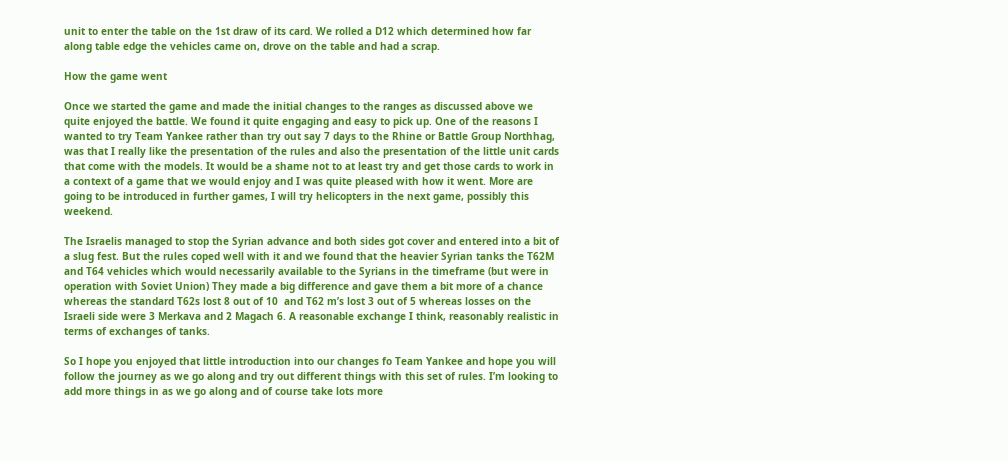unit to enter the table on the 1st draw of its card. We rolled a D12 which determined how far along table edge the vehicles came on, drove on the table and had a scrap.

How the game went

Once we started the game and made the initial changes to the ranges as discussed above we quite enjoyed the battle. We found it quite engaging and easy to pick up. One of the reasons I wanted to try Team Yankee rather than try out say 7 days to the Rhine or Battle Group Northhag, was that I really like the presentation of the rules and also the presentation of the little unit cards that come with the models. It would be a shame not to at least try and get those cards to work in a context of a game that we would enjoy and I was quite pleased with how it went. More are going to be introduced in further games, I will try helicopters in the next game, possibly this weekend.

The Israelis managed to stop the Syrian advance and both sides got cover and entered into a bit of a slug fest. But the rules coped well with it and we found that the heavier Syrian tanks the T62M and T64 vehicles which would necessarily available to the Syrians in the timeframe (but were in operation with Soviet Union) They made a big difference and gave them a bit more of a chance whereas the standard T62s lost 8 out of 10  and T62 m’s lost 3 out of 5 whereas losses on the Israeli side were 3 Merkava and 2 Magach 6. A reasonable exchange I think, reasonably realistic in terms of exchanges of tanks.

So I hope you enjoyed that little introduction into our changes fo Team Yankee and hope you will follow the journey as we go along and try out different things with this set of rules. I’m looking to add more things in as we go along and of course take lots more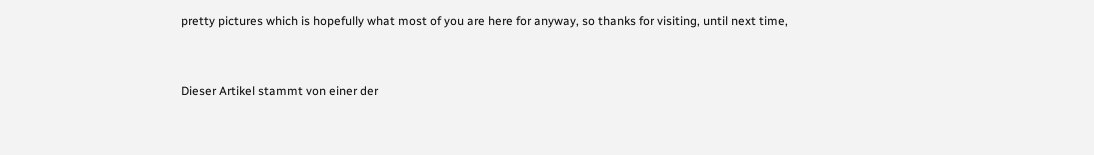pretty pictures which is hopefully what most of you are here for anyway, so thanks for visiting, until next time,


Dieser Artikel stammt von einer der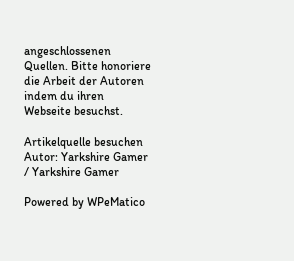angeschlossenen Quellen. Bitte honoriere die Arbeit der Autoren indem du ihren Webseite besuchst.

Artikelquelle besuchen
Autor: Yarkshire Gamer / Yarkshire Gamer

Powered by WPeMatico